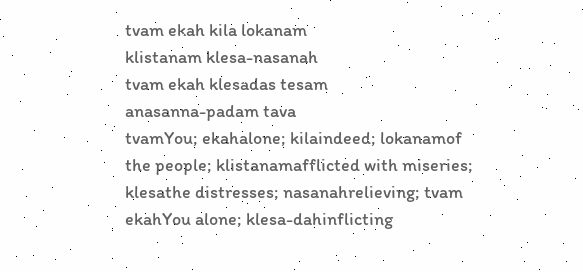tvam ekah kila lokanam
klistanam klesa-nasanah
tvam ekah klesadas tesam
anasanna-padam tava
tvamYou; ekahalone; kilaindeed; lokanamof the people; klistanamafflicted with miseries; klesathe distresses; nasanahrelieving; tvam ekahYou alone; klesa-dahinflicting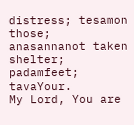distress; tesamon those; anasannanot taken shelter; padamfeet; tavaYour.
My Lord, You are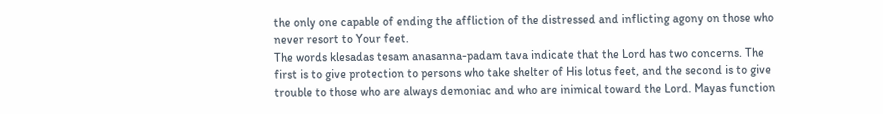the only one capable of ending the affliction of the distressed and inflicting agony on those who never resort to Your feet.
The words klesadas tesam anasanna-padam tava indicate that the Lord has two concerns. The first is to give protection to persons who take shelter of His lotus feet, and the second is to give trouble to those who are always demoniac and who are inimical toward the Lord. Mayas function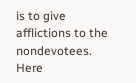is to give afflictions to the nondevotees. Here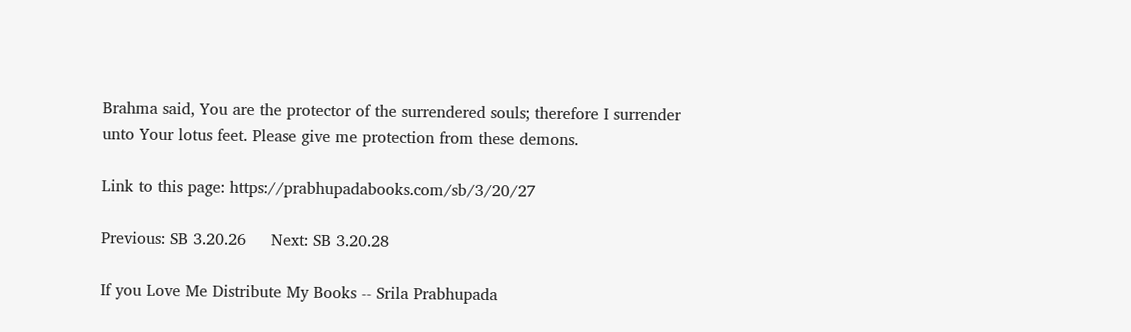Brahma said, You are the protector of the surrendered souls; therefore I surrender unto Your lotus feet. Please give me protection from these demons.

Link to this page: https://prabhupadabooks.com/sb/3/20/27

Previous: SB 3.20.26     Next: SB 3.20.28

If you Love Me Distribute My Books -- Srila Prabhupada